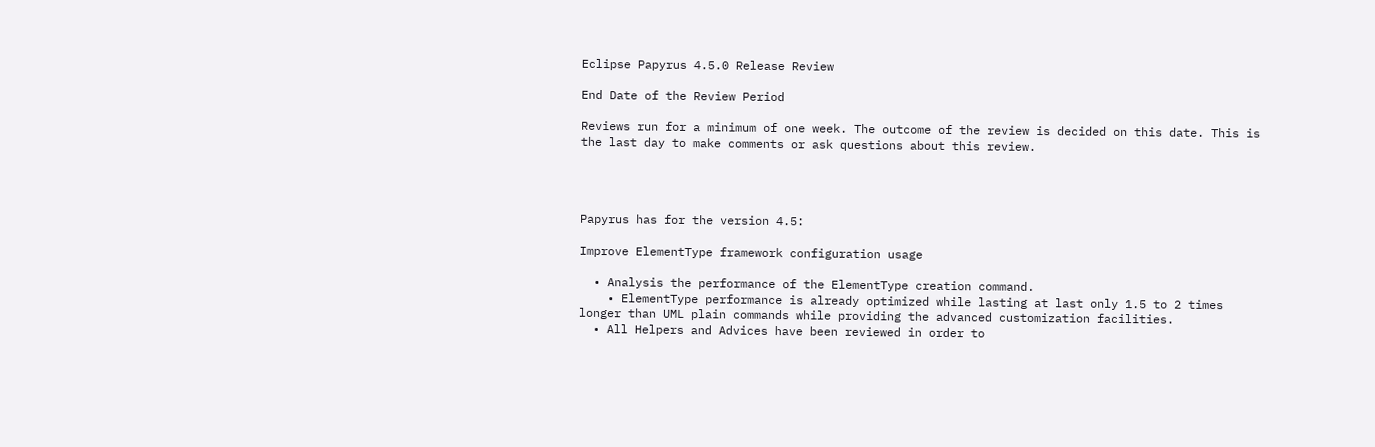Eclipse Papyrus 4.5.0 Release Review

End Date of the Review Period

Reviews run for a minimum of one week. The outcome of the review is decided on this date. This is the last day to make comments or ask questions about this review.




Papyrus has for the version 4.5:

Improve ElementType framework configuration usage

  • Analysis the performance of the ElementType creation command.
    • ElementType performance is already optimized while lasting at last only 1.5 to 2 times longer than UML plain commands while providing the advanced customization facilities.
  • All Helpers and Advices have been reviewed in order to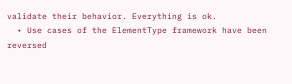validate their behavior. Everything is ok.
  • Use cases of the ElementType framework have been reversed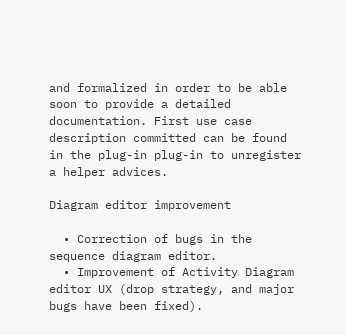and formalized in order to be able soon to provide a detailed documentation. First use case description committed can be found in the plug-in plug-in to unregister a helper advices.

Diagram editor improvement

  • Correction of bugs in the sequence diagram editor.
  • Improvement of Activity Diagram editor UX (drop strategy, and major bugs have been fixed).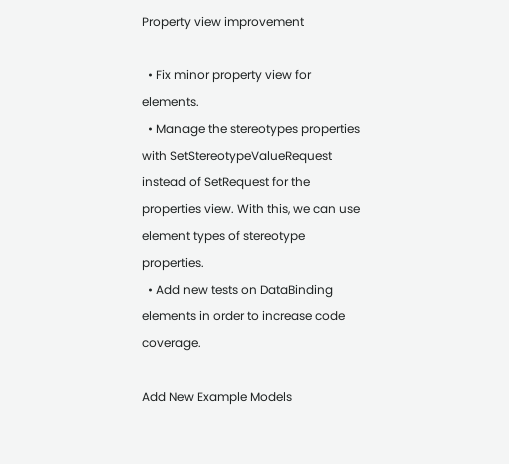Property view improvement

  • Fix minor property view for elements.
  • Manage the stereotypes properties with SetStereotypeValueRequest instead of SetRequest for the properties view. With this, we can use element types of stereotype properties.
  • Add new tests on DataBinding elements in order to increase code coverage.

Add New Example Models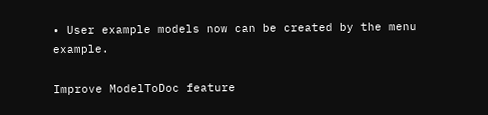• User example models now can be created by the menu example.

Improve ModelToDoc feature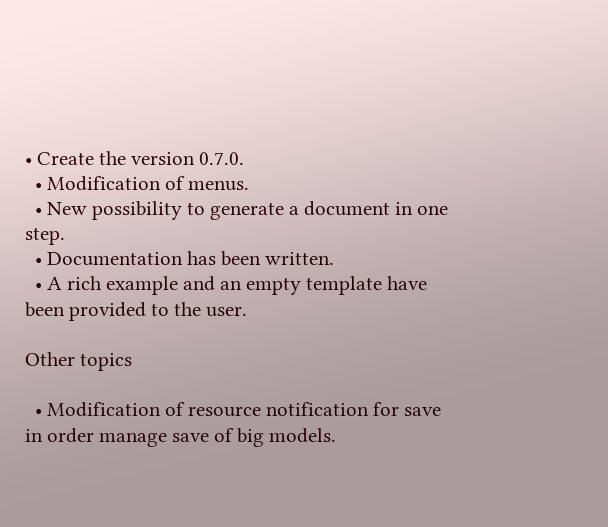• Create the version 0.7.0.
  • Modification of menus.
  • New possibility to generate a document in one step.
  • Documentation has been written.
  • A rich example and an empty template have been provided to the user.

Other topics

  • Modification of resource notification for save in order manage save of big models.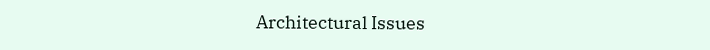Architectural Issues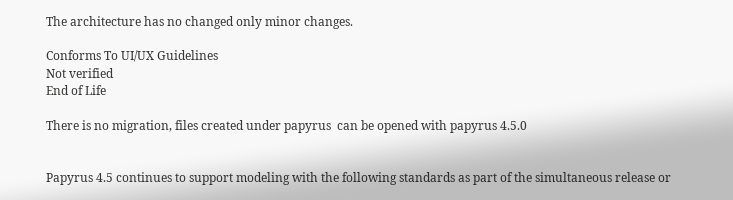The architecture has no changed only minor changes.

Conforms To UI/UX Guidelines
Not verified
End of Life

There is no migration, files created under papyrus  can be opened with papyrus 4.5.0


Papyrus 4.5 continues to support modeling with the following standards as part of the simultaneous release or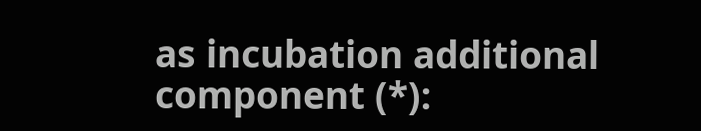as incubation additional component (*):